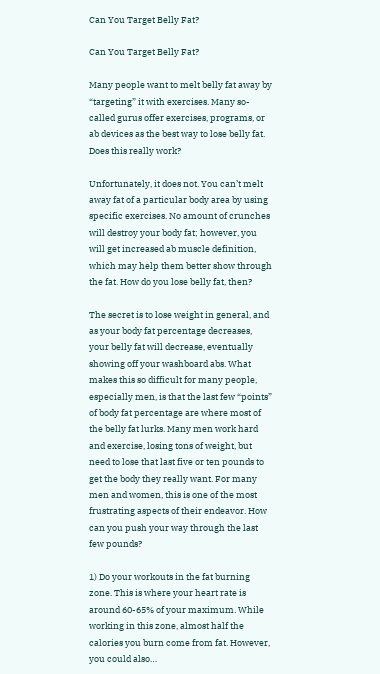Can You Target Belly Fat?

Can You Target Belly Fat?

Many people want to melt belly fat away by “targeting” it with exercises. Many so-called gurus offer exercises, programs, or ab devices as the best way to lose belly fat. Does this really work?

Unfortunately, it does not. You can’t melt away fat of a particular body area by using specific exercises. No amount of crunches will destroy your body fat; however, you will get increased ab muscle definition, which may help them better show through the fat. How do you lose belly fat, then?

The secret is to lose weight in general, and as your body fat percentage decreases, your belly fat will decrease, eventually showing off your washboard abs. What makes this so difficult for many people, especially men, is that the last few “points” of body fat percentage are where most of the belly fat lurks. Many men work hard and exercise, losing tons of weight, but need to lose that last five or ten pounds to get the body they really want. For many men and women, this is one of the most frustrating aspects of their endeavor. How can you push your way through the last few pounds?

1) Do your workouts in the fat burning zone. This is where your heart rate is around 60-65% of your maximum. While working in this zone, almost half the calories you burn come from fat. However, you could also…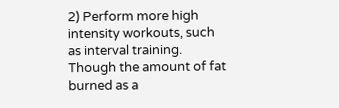2) Perform more high intensity workouts, such as interval training. Though the amount of fat burned as a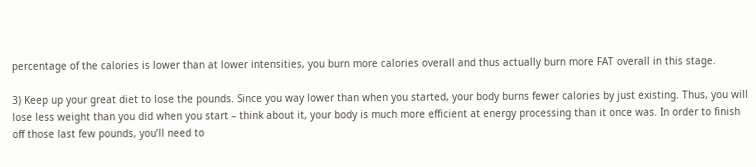percentage of the calories is lower than at lower intensities, you burn more calories overall and thus actually burn more FAT overall in this stage.

3) Keep up your great diet to lose the pounds. Since you way lower than when you started, your body burns fewer calories by just existing. Thus, you will lose less weight than you did when you start – think about it, your body is much more efficient at energy processing than it once was. In order to finish off those last few pounds, you’ll need to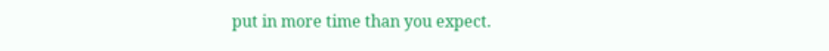put in more time than you expect.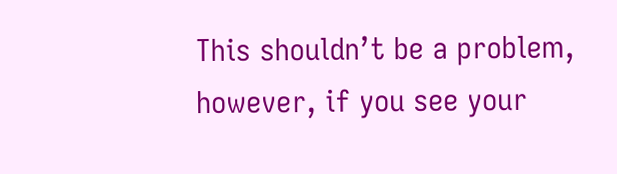This shouldn’t be a problem, however, if you see your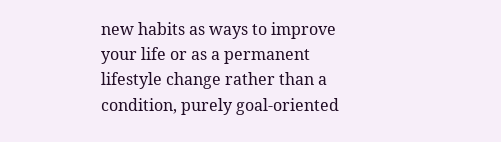new habits as ways to improve your life or as a permanent lifestyle change rather than a condition, purely goal-oriented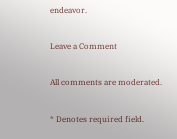endeavor.

Leave a Comment

All comments are moderated.

* Denotes required field.